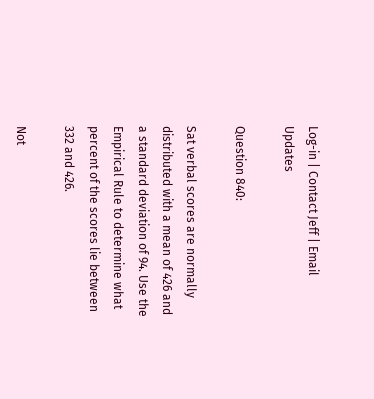Log-in | Contact Jeff | Email Updates

Question 840:

Sat verbal scores are normally distributed with a mean of 426 and a standard deviation of 94. Use the Empirical Rule to determine what percent of the scores lie between 332 and 426.

Not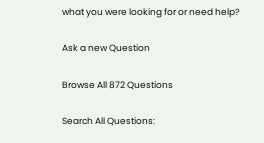what you were looking for or need help?

Ask a new Question

Browse All 872 Questions

Search All Questions: